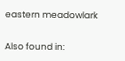eastern meadowlark

Also found in: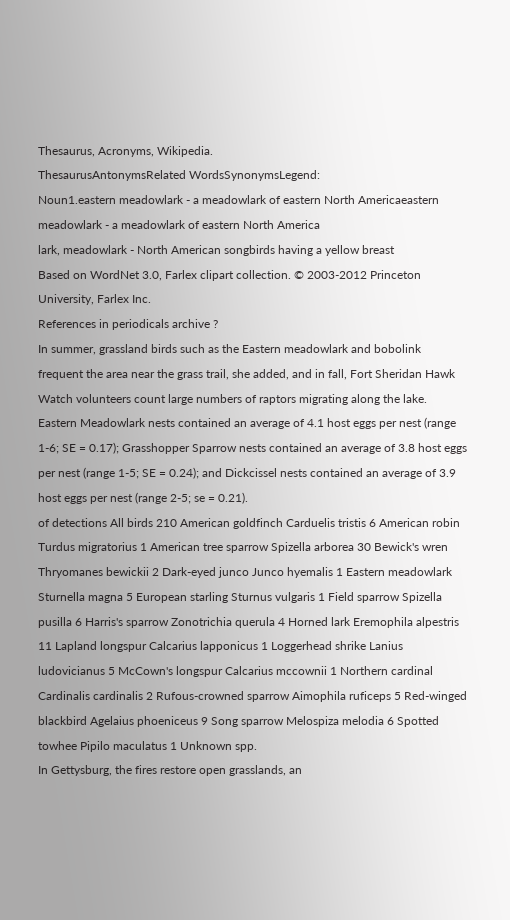Thesaurus, Acronyms, Wikipedia.
ThesaurusAntonymsRelated WordsSynonymsLegend:
Noun1.eastern meadowlark - a meadowlark of eastern North Americaeastern meadowlark - a meadowlark of eastern North America
lark, meadowlark - North American songbirds having a yellow breast
Based on WordNet 3.0, Farlex clipart collection. © 2003-2012 Princeton University, Farlex Inc.
References in periodicals archive ?
In summer, grassland birds such as the Eastern meadowlark and bobolink frequent the area near the grass trail, she added, and in fall, Fort Sheridan Hawk Watch volunteers count large numbers of raptors migrating along the lake.
Eastern Meadowlark nests contained an average of 4.1 host eggs per nest (range 1-6; SE = 0.17); Grasshopper Sparrow nests contained an average of 3.8 host eggs per nest (range 1-5; SE = 0.24); and Dickcissel nests contained an average of 3.9 host eggs per nest (range 2-5; se = 0.21).
of detections All birds 210 American goldfinch Carduelis tristis 6 American robin Turdus migratorius 1 American tree sparrow Spizella arborea 30 Bewick's wren Thryomanes bewickii 2 Dark-eyed junco Junco hyemalis 1 Eastern meadowlark Sturnella magna 5 European starling Sturnus vulgaris 1 Field sparrow Spizella pusilla 6 Harris's sparrow Zonotrichia querula 4 Horned lark Eremophila alpestris 11 Lapland longspur Calcarius lapponicus 1 Loggerhead shrike Lanius ludovicianus 5 McCown's longspur Calcarius mccownii 1 Northern cardinal Cardinalis cardinalis 2 Rufous-crowned sparrow Aimophila ruficeps 5 Red-winged blackbird Agelaius phoeniceus 9 Song sparrow Melospiza melodia 6 Spotted towhee Pipilo maculatus 1 Unknown spp.
In Gettysburg, the fires restore open grasslands, an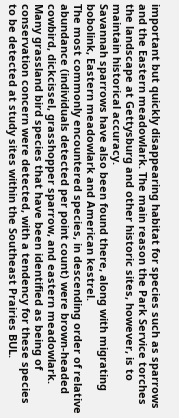important but quickly disappearing habitat for species such as sparrows and the Eastern meadowlark. The main reason the Park Service torches the landscape at Gettysburg and other historic sites, however, is to maintain historical accuracy.
Savannah sparrows have also been found there, along with migrating bobolink, Eastern meadowlark and American kestrel.
The most commonly encountered species, in descending order of relative abundance (individuals detected per point count) were brown-headed cowbird, dickcissel, grasshopper sparrow, and eastern meadowlark. Many grassland bird species that have been identified as being of conservation concern were detected, with a tendency for these species to be detected at study sites within the Southeast Prairies BUL.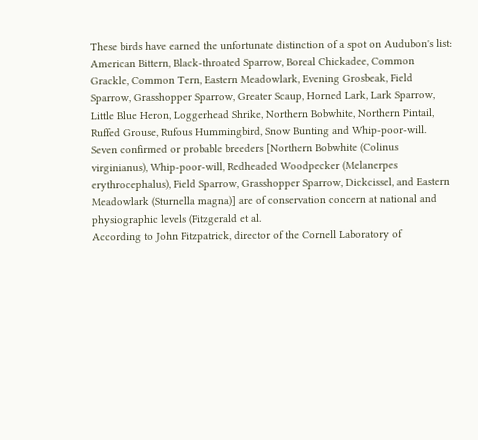These birds have earned the unfortunate distinction of a spot on Audubon's list: American Bittern, Black-throated Sparrow, Boreal Chickadee, Common Grackle, Common Tern, Eastern Meadowlark, Evening Grosbeak, Field Sparrow, Grasshopper Sparrow, Greater Scaup, Horned Lark, Lark Sparrow, Little Blue Heron, Loggerhead Shrike, Northern Bobwhite, Northern Pintail, Ruffed Grouse, Rufous Hummingbird, Snow Bunting and Whip-poor-will.
Seven confirmed or probable breeders [Northern Bobwhite (Colinus virginianus), Whip-poor-will, Redheaded Woodpecker (Melanerpes erythrocephalus), Field Sparrow, Grasshopper Sparrow, Dickcissel, and Eastern Meadowlark (Sturnella magna)] are of conservation concern at national and physiographic levels (Fitzgerald et al.
According to John Fitzpatrick, director of the Cornell Laboratory of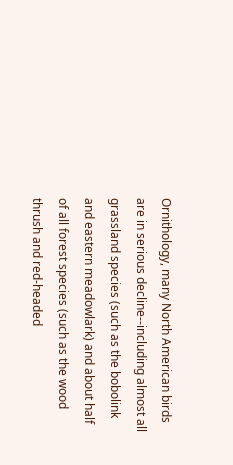Ornithology, many North American birds are in serious decline--including almost all grassland species (such as the bobolink and eastern meadowlark) and about half of all forest species (such as the wood thrush and red-headed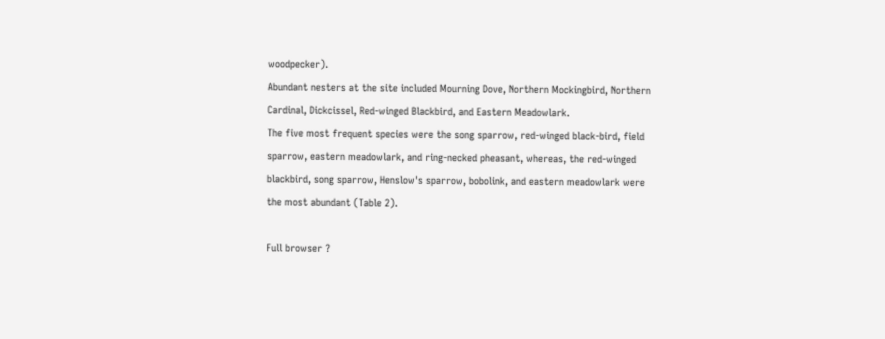woodpecker).
Abundant nesters at the site included Mourning Dove, Northern Mockingbird, Northern Cardinal, Dickcissel, Red-winged Blackbird, and Eastern Meadowlark.
The five most frequent species were the song sparrow, red-winged black-bird, field sparrow, eastern meadowlark, and ring-necked pheasant, whereas, the red-winged blackbird, song sparrow, Henslow's sparrow, bobolink, and eastern meadowlark were the most abundant (Table 2).

Full browser ?